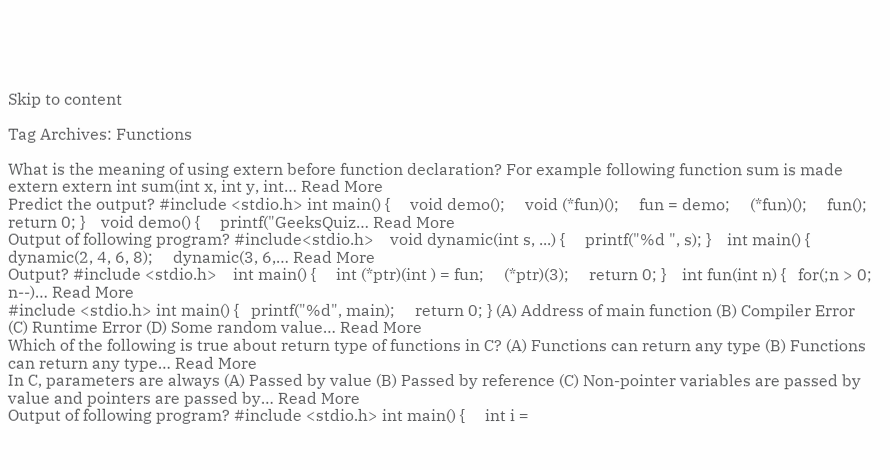Skip to content

Tag Archives: Functions

What is the meaning of using extern before function declaration? For example following function sum is made extern extern int sum(int x, int y, int… Read More
Predict the output? #include <stdio.h> int main() {     void demo();     void (*fun)();     fun = demo;     (*fun)();     fun();     return 0; }    void demo() {     printf("GeeksQuiz… Read More
Output of following program? #include<stdio.h>    void dynamic(int s, ...) {     printf("%d ", s); }    int main() {     dynamic(2, 4, 6, 8);     dynamic(3, 6,… Read More
Output? #include <stdio.h>    int main() {     int (*ptr)(int ) = fun;     (*ptr)(3);     return 0; }    int fun(int n) {   for(;n > 0; n--)… Read More
#include <stdio.h> int main() {   printf("%d", main);     return 0; } (A) Address of main function (B) Compiler Error (C) Runtime Error (D) Some random value… Read More
Which of the following is true about return type of functions in C? (A) Functions can return any type (B) Functions can return any type… Read More
In C, parameters are always (A) Passed by value (B) Passed by reference (C) Non-pointer variables are passed by value and pointers are passed by… Read More
Output of following program? #include <stdio.h> int main() {     int i =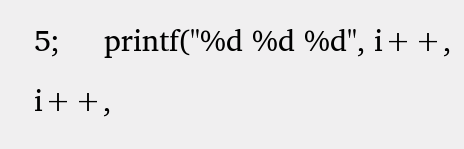5;     printf("%d %d %d", i++, i++,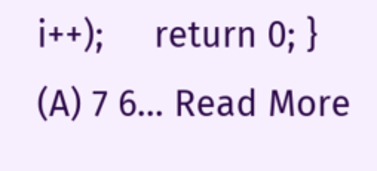i++);     return 0; } (A) 7 6… Read More